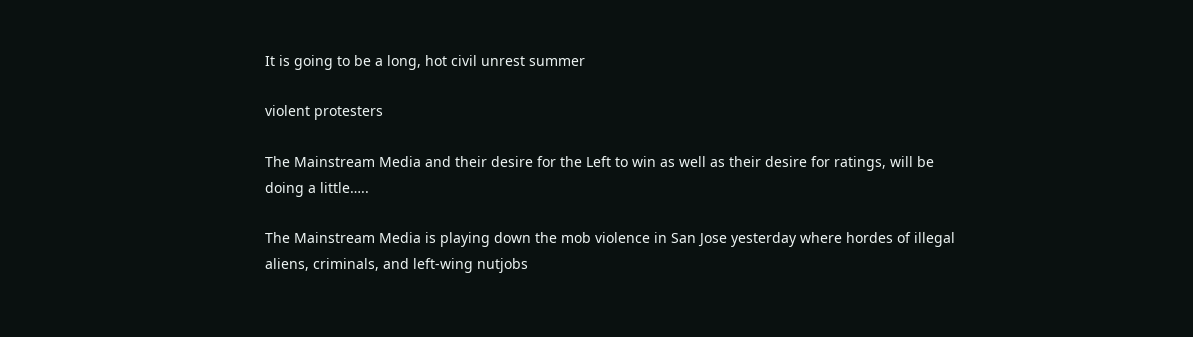It is going to be a long, hot civil unrest summer

violent protesters

The Mainstream Media and their desire for the Left to win as well as their desire for ratings, will be doing a little…..

The Mainstream Media is playing down the mob violence in San Jose yesterday where hordes of illegal aliens, criminals, and left-wing nutjobs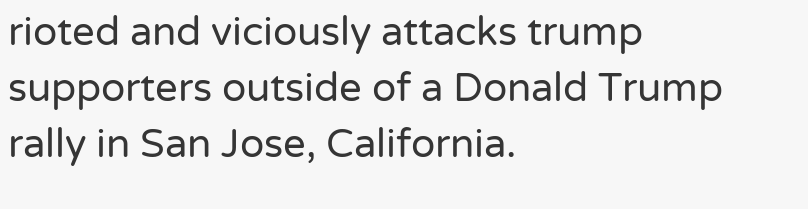rioted and viciously attacks trump supporters outside of a Donald Trump rally in San Jose, California.